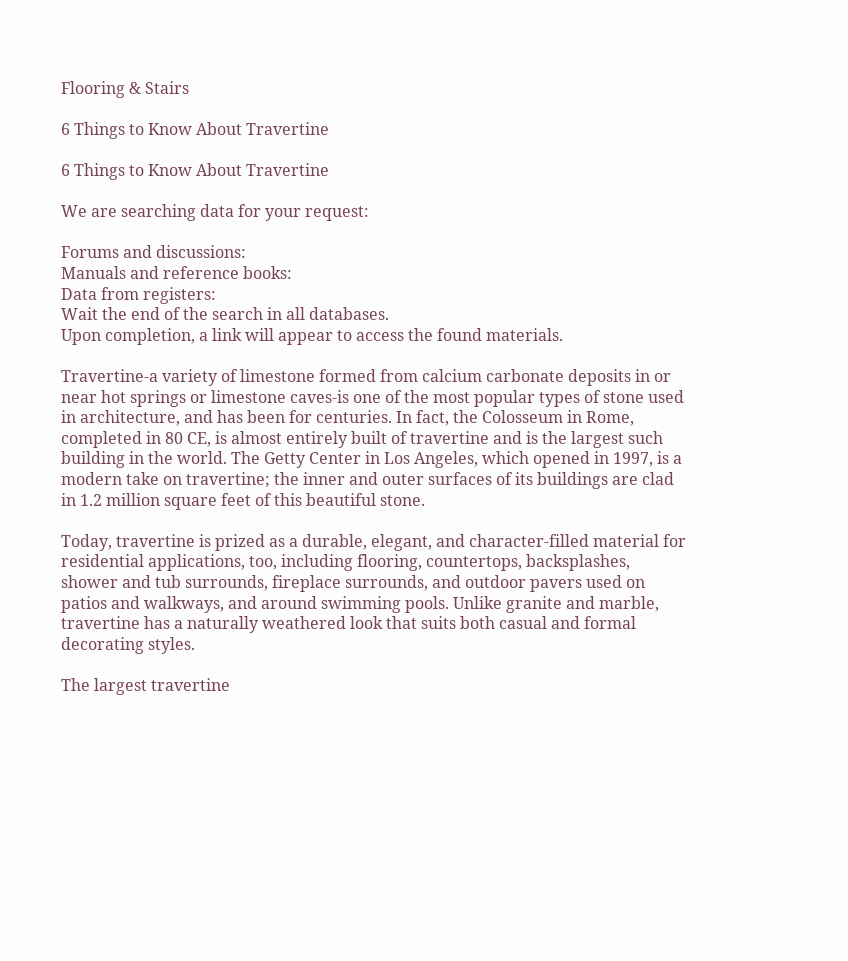Flooring & Stairs

6 Things to Know About Travertine

6 Things to Know About Travertine

We are searching data for your request:

Forums and discussions:
Manuals and reference books:
Data from registers:
Wait the end of the search in all databases.
Upon completion, a link will appear to access the found materials.

Travertine-a variety of limestone formed from calcium carbonate deposits in or near hot springs or limestone caves-is one of the most popular types of stone used in architecture, and has been for centuries. In fact, the Colosseum in Rome, completed in 80 CE, is almost entirely built of travertine and is the largest such building in the world. The Getty Center in Los Angeles, which opened in 1997, is a modern take on travertine; the inner and outer surfaces of its buildings are clad in 1.2 million square feet of this beautiful stone.

Today, travertine is prized as a durable, elegant, and character-filled material for residential applications, too, including flooring, countertops, backsplashes, shower and tub surrounds, fireplace surrounds, and outdoor pavers used on patios and walkways, and around swimming pools. Unlike granite and marble, travertine has a naturally weathered look that suits both casual and formal decorating styles.

The largest travertine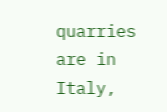quarries are in Italy,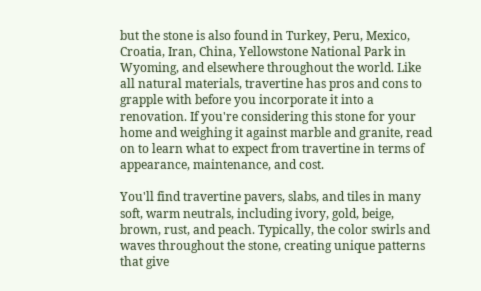but the stone is also found in Turkey, Peru, Mexico, Croatia, Iran, China, Yellowstone National Park in Wyoming, and elsewhere throughout the world. Like all natural materials, travertine has pros and cons to grapple with before you incorporate it into a renovation. If you're considering this stone for your home and weighing it against marble and granite, read on to learn what to expect from travertine in terms of appearance, maintenance, and cost.

You'll find travertine pavers, slabs, and tiles in many soft, warm neutrals, including ivory, gold, beige, brown, rust, and peach. Typically, the color swirls and waves throughout the stone, creating unique patterns that give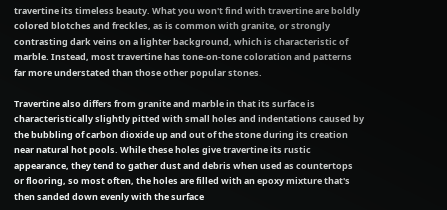travertine its timeless beauty. What you won't find with travertine are boldly colored blotches and freckles, as is common with granite, or strongly contrasting dark veins on a lighter background, which is characteristic of marble. Instead, most travertine has tone-on-tone coloration and patterns far more understated than those other popular stones.

Travertine also differs from granite and marble in that its surface is characteristically slightly pitted with small holes and indentations caused by the bubbling of carbon dioxide up and out of the stone during its creation near natural hot pools. While these holes give travertine its rustic appearance, they tend to gather dust and debris when used as countertops or flooring, so most often, the holes are filled with an epoxy mixture that's then sanded down evenly with the surface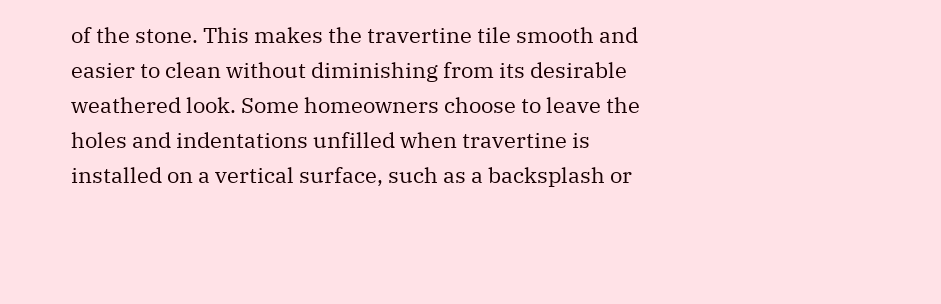of the stone. This makes the travertine tile smooth and easier to clean without diminishing from its desirable weathered look. Some homeowners choose to leave the holes and indentations unfilled when travertine is installed on a vertical surface, such as a backsplash or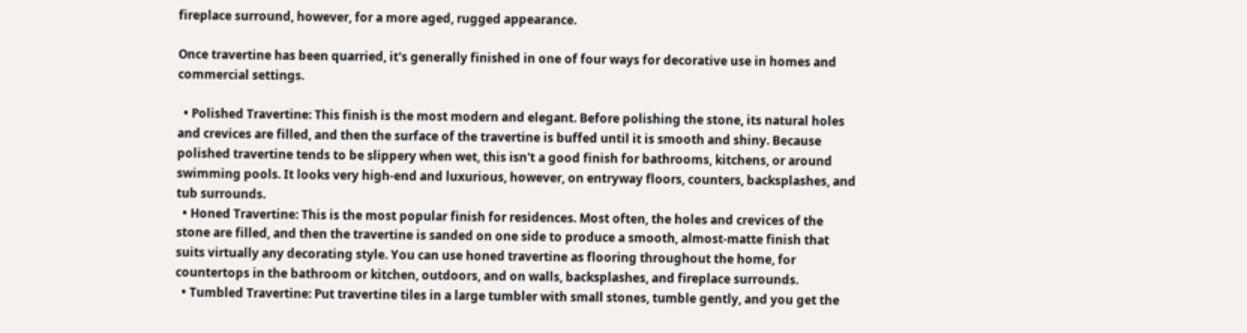fireplace surround, however, for a more aged, rugged appearance.

Once travertine has been quarried, it's generally finished in one of four ways for decorative use in homes and commercial settings.

  • Polished Travertine: This finish is the most modern and elegant. Before polishing the stone, its natural holes and crevices are filled, and then the surface of the travertine is buffed until it is smooth and shiny. Because polished travertine tends to be slippery when wet, this isn't a good finish for bathrooms, kitchens, or around swimming pools. It looks very high-end and luxurious, however, on entryway floors, counters, backsplashes, and tub surrounds.
  • Honed Travertine: This is the most popular finish for residences. Most often, the holes and crevices of the stone are filled, and then the travertine is sanded on one side to produce a smooth, almost-matte finish that suits virtually any decorating style. You can use honed travertine as flooring throughout the home, for countertops in the bathroom or kitchen, outdoors, and on walls, backsplashes, and fireplace surrounds.
  • Tumbled Travertine: Put travertine tiles in a large tumbler with small stones, tumble gently, and you get the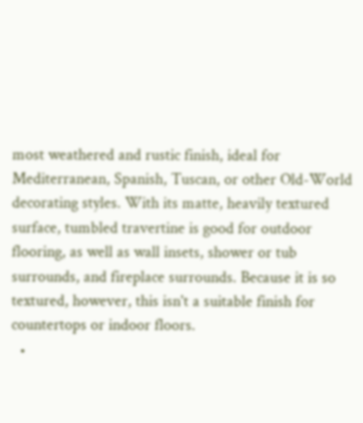most weathered and rustic finish, ideal for Mediterranean, Spanish, Tuscan, or other Old-World decorating styles. With its matte, heavily textured surface, tumbled travertine is good for outdoor flooring, as well as wall insets, shower or tub surrounds, and fireplace surrounds. Because it is so textured, however, this isn't a suitable finish for countertops or indoor floors.
  •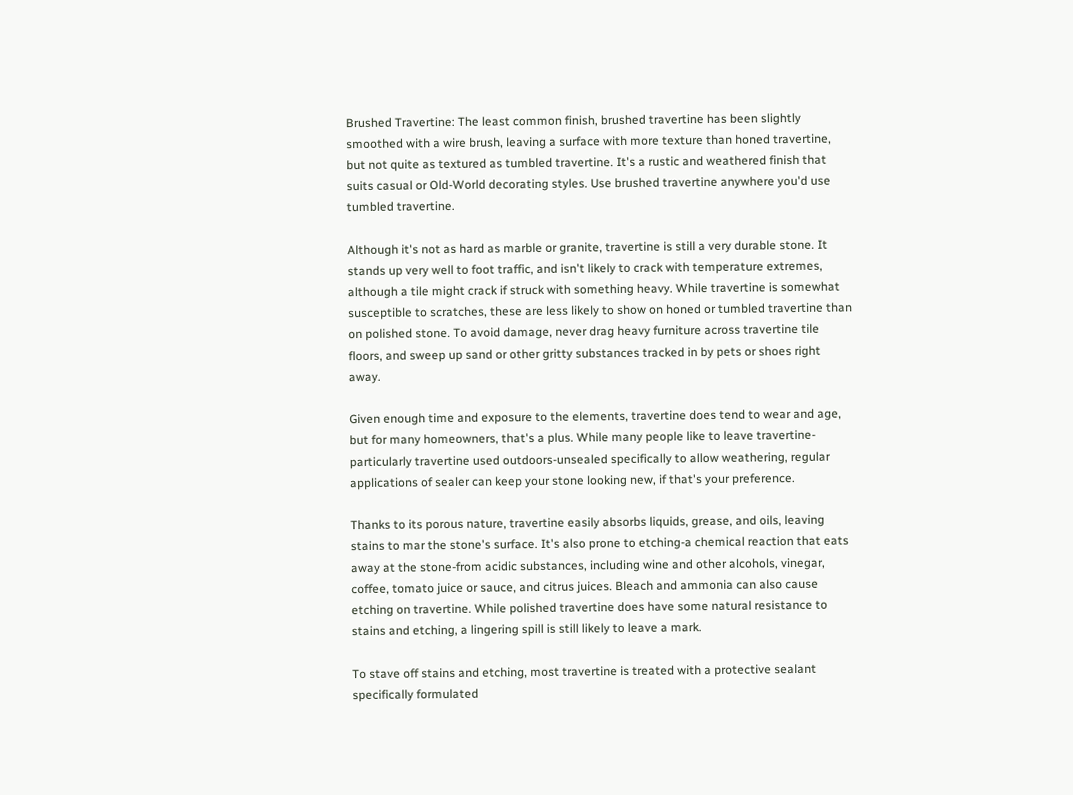Brushed Travertine: The least common finish, brushed travertine has been slightly smoothed with a wire brush, leaving a surface with more texture than honed travertine, but not quite as textured as tumbled travertine. It's a rustic and weathered finish that suits casual or Old-World decorating styles. Use brushed travertine anywhere you'd use tumbled travertine.

Although it's not as hard as marble or granite, travertine is still a very durable stone. It stands up very well to foot traffic, and isn't likely to crack with temperature extremes, although a tile might crack if struck with something heavy. While travertine is somewhat susceptible to scratches, these are less likely to show on honed or tumbled travertine than on polished stone. To avoid damage, never drag heavy furniture across travertine tile floors, and sweep up sand or other gritty substances tracked in by pets or shoes right away.

Given enough time and exposure to the elements, travertine does tend to wear and age, but for many homeowners, that's a plus. While many people like to leave travertine-particularly travertine used outdoors-unsealed specifically to allow weathering, regular applications of sealer can keep your stone looking new, if that's your preference.

Thanks to its porous nature, travertine easily absorbs liquids, grease, and oils, leaving stains to mar the stone's surface. It's also prone to etching-a chemical reaction that eats away at the stone-from acidic substances, including wine and other alcohols, vinegar, coffee, tomato juice or sauce, and citrus juices. Bleach and ammonia can also cause etching on travertine. While polished travertine does have some natural resistance to stains and etching, a lingering spill is still likely to leave a mark.

To stave off stains and etching, most travertine is treated with a protective sealant specifically formulated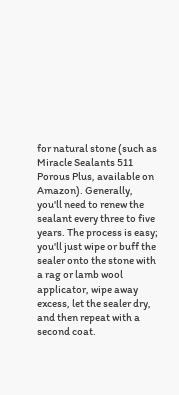for natural stone (such as Miracle Sealants 511 Porous Plus, available on Amazon). Generally, you'll need to renew the sealant every three to five years. The process is easy; you'll just wipe or buff the sealer onto the stone with a rag or lamb wool applicator, wipe away excess, let the sealer dry, and then repeat with a second coat.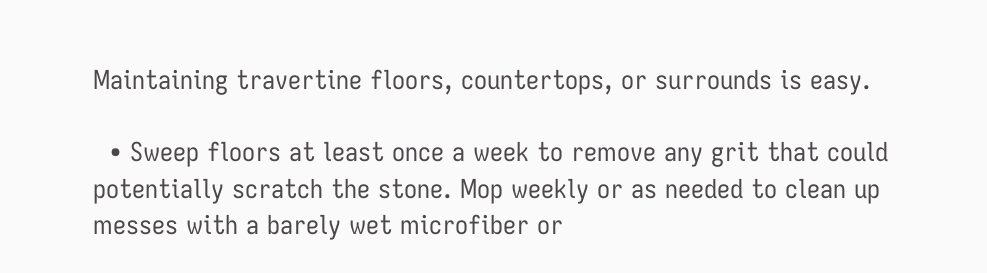Maintaining travertine floors, countertops, or surrounds is easy.

  • Sweep floors at least once a week to remove any grit that could potentially scratch the stone. Mop weekly or as needed to clean up messes with a barely wet microfiber or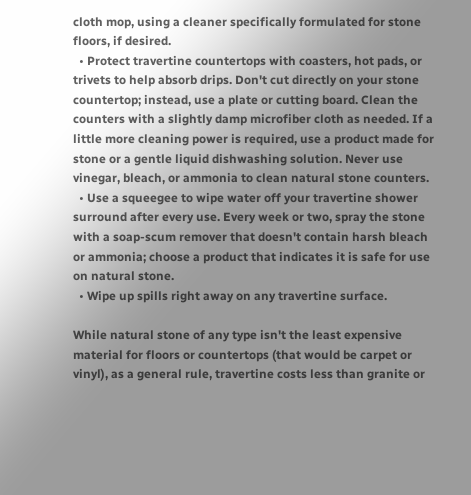cloth mop, using a cleaner specifically formulated for stone floors, if desired.
  • Protect travertine countertops with coasters, hot pads, or trivets to help absorb drips. Don't cut directly on your stone countertop; instead, use a plate or cutting board. Clean the counters with a slightly damp microfiber cloth as needed. If a little more cleaning power is required, use a product made for stone or a gentle liquid dishwashing solution. Never use vinegar, bleach, or ammonia to clean natural stone counters.
  • Use a squeegee to wipe water off your travertine shower surround after every use. Every week or two, spray the stone with a soap-scum remover that doesn't contain harsh bleach or ammonia; choose a product that indicates it is safe for use on natural stone.
  • Wipe up spills right away on any travertine surface.

While natural stone of any type isn't the least expensive material for floors or countertops (that would be carpet or vinyl), as a general rule, travertine costs less than granite or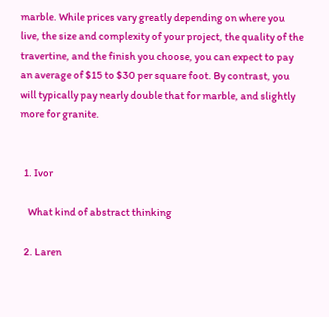marble. While prices vary greatly depending on where you live, the size and complexity of your project, the quality of the travertine, and the finish you choose, you can expect to pay an average of $15 to $30 per square foot. By contrast, you will typically pay nearly double that for marble, and slightly more for granite.


  1. Ivor

    What kind of abstract thinking

  2. Laren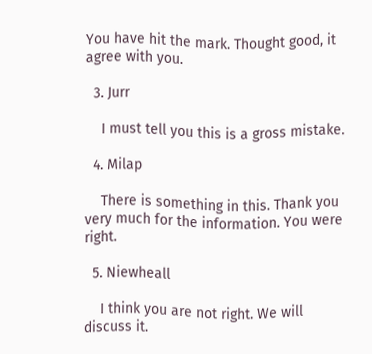You have hit the mark. Thought good, it agree with you.

  3. Jurr

    I must tell you this is a gross mistake.

  4. Milap

    There is something in this. Thank you very much for the information. You were right.

  5. Niewheall

    I think you are not right. We will discuss it.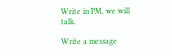Write in PM, we will talk.

Write a message